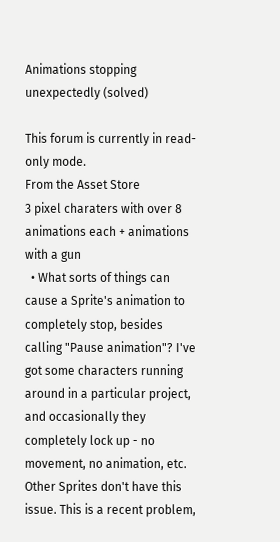Animations stopping unexpectedly (solved)

This forum is currently in read-only mode.
From the Asset Store
3 pixel charaters with over 8 animations each + animations with a gun
  • What sorts of things can cause a Sprite's animation to completely stop, besides calling "Pause animation"? I've got some characters running around in a particular project, and occasionally they completely lock up - no movement, no animation, etc. Other Sprites don't have this issue. This is a recent problem,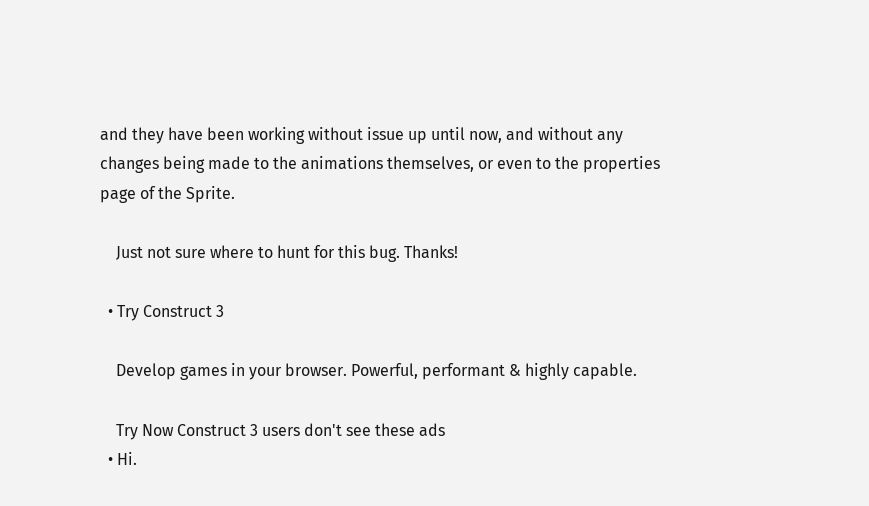and they have been working without issue up until now, and without any changes being made to the animations themselves, or even to the properties page of the Sprite.

    Just not sure where to hunt for this bug. Thanks!

  • Try Construct 3

    Develop games in your browser. Powerful, performant & highly capable.

    Try Now Construct 3 users don't see these ads
  • Hi.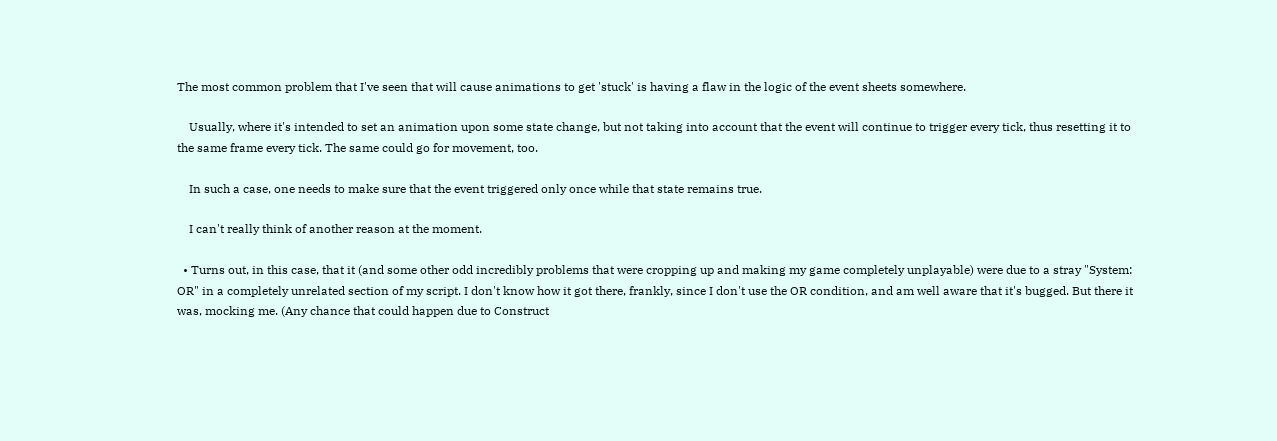The most common problem that I've seen that will cause animations to get 'stuck' is having a flaw in the logic of the event sheets somewhere.

    Usually, where it's intended to set an animation upon some state change, but not taking into account that the event will continue to trigger every tick, thus resetting it to the same frame every tick. The same could go for movement, too.

    In such a case, one needs to make sure that the event triggered only once while that state remains true.

    I can't really think of another reason at the moment.

  • Turns out, in this case, that it (and some other odd incredibly problems that were cropping up and making my game completely unplayable) were due to a stray "System: OR" in a completely unrelated section of my script. I don't know how it got there, frankly, since I don't use the OR condition, and am well aware that it's bugged. But there it was, mocking me. (Any chance that could happen due to Construct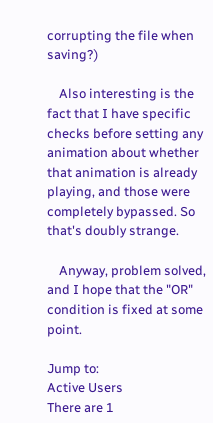corrupting the file when saving?)

    Also interesting is the fact that I have specific checks before setting any animation about whether that animation is already playing, and those were completely bypassed. So that's doubly strange.

    Anyway, problem solved, and I hope that the "OR" condition is fixed at some point.

Jump to:
Active Users
There are 1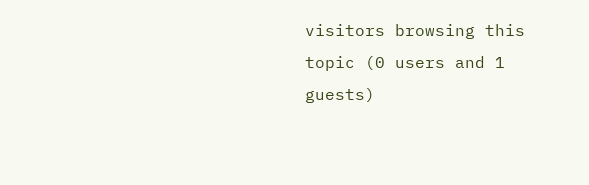visitors browsing this topic (0 users and 1 guests)